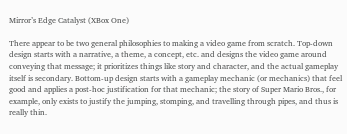Mirror’s Edge Catalyst (XBox One)

There appear to be two general philosophies to making a video game from scratch. Top-down design starts with a narrative, a theme, a concept, etc. and designs the video game around conveying that message; it prioritizes things like story and character, and the actual gameplay itself is secondary. Bottom-up design starts with a gameplay mechanic (or mechanics) that feel good and applies a post-hoc justification for that mechanic; the story of Super Mario Bros., for example, only exists to justify the jumping, stomping, and travelling through pipes, and thus is really thin.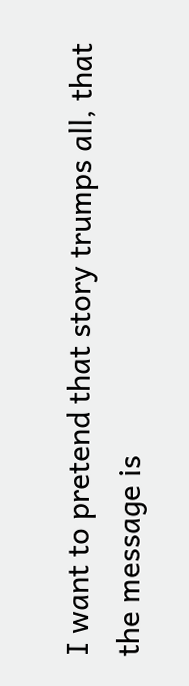I want to pretend that story trumps all, that the message is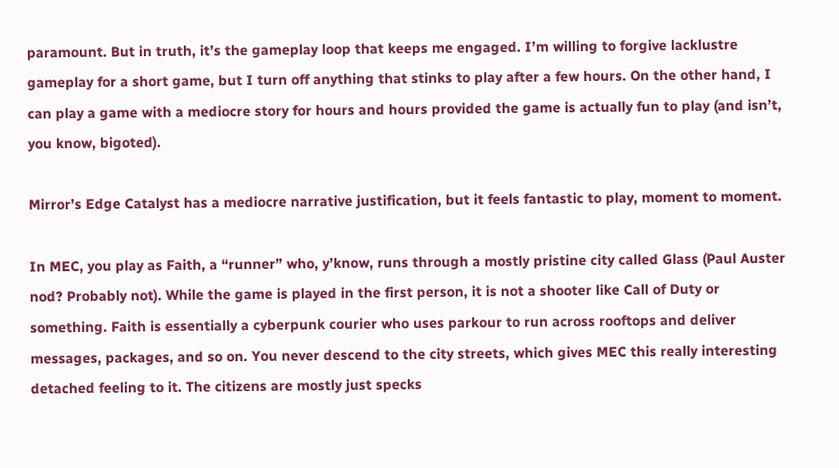paramount. But in truth, it’s the gameplay loop that keeps me engaged. I’m willing to forgive lacklustre gameplay for a short game, but I turn off anything that stinks to play after a few hours. On the other hand, I can play a game with a mediocre story for hours and hours provided the game is actually fun to play (and isn’t, you know, bigoted).

Mirror’s Edge Catalyst has a mediocre narrative justification, but it feels fantastic to play, moment to moment.

In MEC, you play as Faith, a “runner” who, y’know, runs through a mostly pristine city called Glass (Paul Auster nod? Probably not). While the game is played in the first person, it is not a shooter like Call of Duty or something. Faith is essentially a cyberpunk courier who uses parkour to run across rooftops and deliver messages, packages, and so on. You never descend to the city streets, which gives MEC this really interesting detached feeling to it. The citizens are mostly just specks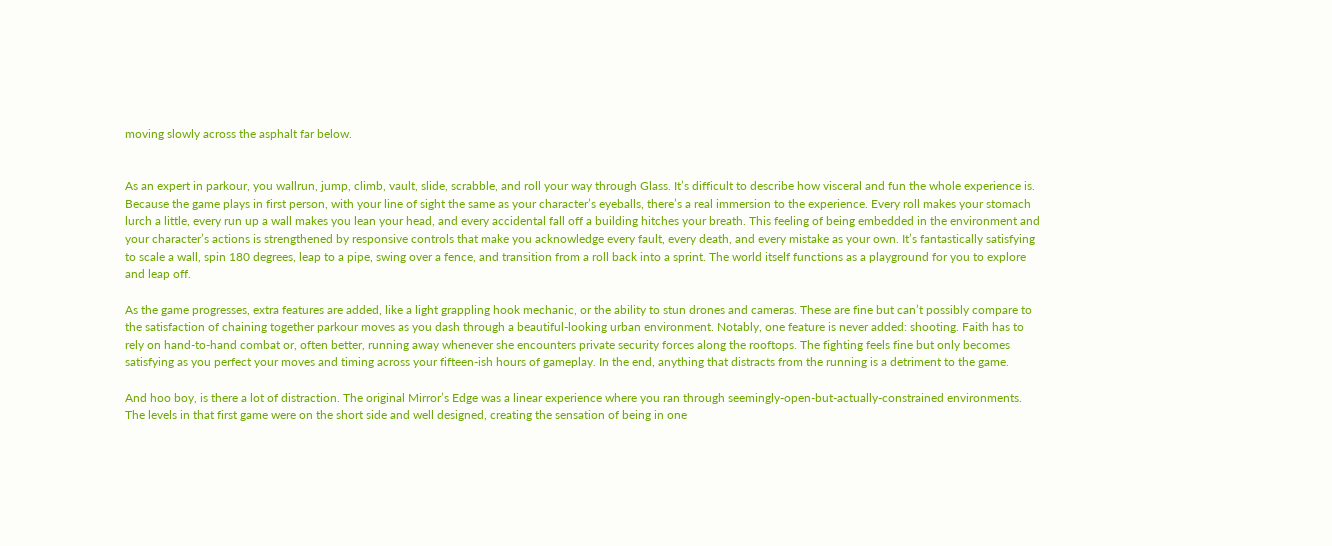moving slowly across the asphalt far below.


As an expert in parkour, you wallrun, jump, climb, vault, slide, scrabble, and roll your way through Glass. It’s difficult to describe how visceral and fun the whole experience is. Because the game plays in first person, with your line of sight the same as your character’s eyeballs, there’s a real immersion to the experience. Every roll makes your stomach lurch a little, every run up a wall makes you lean your head, and every accidental fall off a building hitches your breath. This feeling of being embedded in the environment and your character’s actions is strengthened by responsive controls that make you acknowledge every fault, every death, and every mistake as your own. It’s fantastically satisfying to scale a wall, spin 180 degrees, leap to a pipe, swing over a fence, and transition from a roll back into a sprint. The world itself functions as a playground for you to explore and leap off.

As the game progresses, extra features are added, like a light grappling hook mechanic, or the ability to stun drones and cameras. These are fine but can’t possibly compare to the satisfaction of chaining together parkour moves as you dash through a beautiful-looking urban environment. Notably, one feature is never added: shooting. Faith has to rely on hand-to-hand combat or, often better, running away whenever she encounters private security forces along the rooftops. The fighting feels fine but only becomes satisfying as you perfect your moves and timing across your fifteen-ish hours of gameplay. In the end, anything that distracts from the running is a detriment to the game.

And hoo boy, is there a lot of distraction. The original Mirror’s Edge was a linear experience where you ran through seemingly-open-but-actually-constrained environments. The levels in that first game were on the short side and well designed, creating the sensation of being in one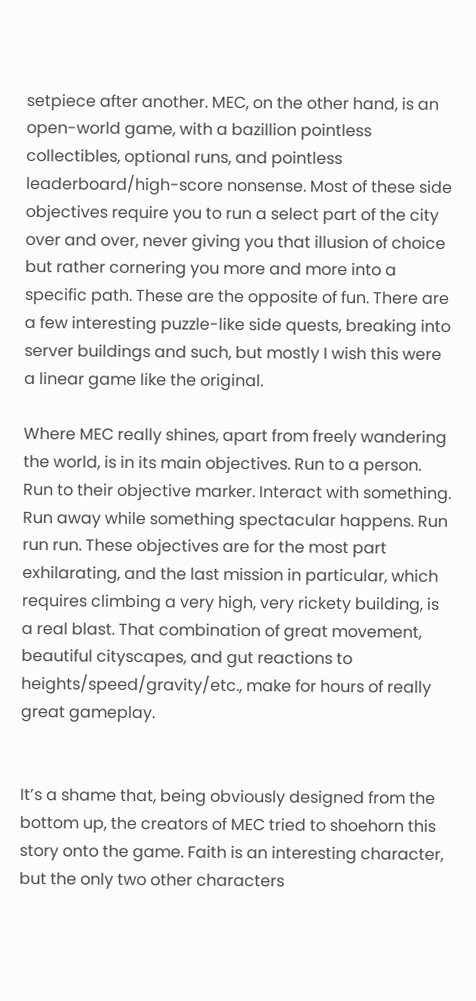setpiece after another. MEC, on the other hand, is an open-world game, with a bazillion pointless collectibles, optional runs, and pointless leaderboard/high-score nonsense. Most of these side objectives require you to run a select part of the city over and over, never giving you that illusion of choice but rather cornering you more and more into a specific path. These are the opposite of fun. There are a few interesting puzzle-like side quests, breaking into server buildings and such, but mostly I wish this were a linear game like the original.

Where MEC really shines, apart from freely wandering the world, is in its main objectives. Run to a person. Run to their objective marker. Interact with something. Run away while something spectacular happens. Run run run. These objectives are for the most part exhilarating, and the last mission in particular, which requires climbing a very high, very rickety building, is a real blast. That combination of great movement, beautiful cityscapes, and gut reactions to heights/speed/gravity/etc., make for hours of really great gameplay.


It’s a shame that, being obviously designed from the bottom up, the creators of MEC tried to shoehorn this story onto the game. Faith is an interesting character, but the only two other characters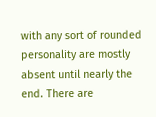with any sort of rounded personality are mostly absent until nearly the end. There are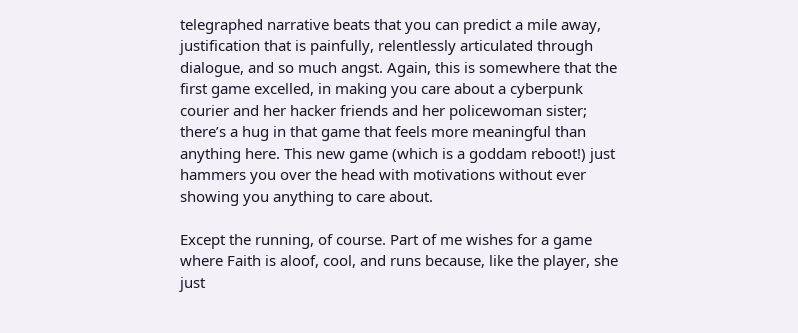telegraphed narrative beats that you can predict a mile away, justification that is painfully, relentlessly articulated through dialogue, and so much angst. Again, this is somewhere that the first game excelled, in making you care about a cyberpunk courier and her hacker friends and her policewoman sister; there’s a hug in that game that feels more meaningful than anything here. This new game (which is a goddam reboot!) just hammers you over the head with motivations without ever showing you anything to care about.

Except the running, of course. Part of me wishes for a game where Faith is aloof, cool, and runs because, like the player, she just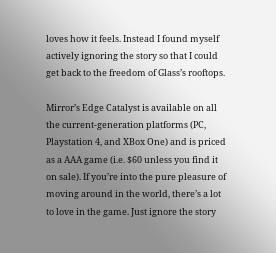loves how it feels. Instead I found myself actively ignoring the story so that I could get back to the freedom of Glass’s rooftops.

Mirror’s Edge Catalyst is available on all the current-generation platforms (PC, Playstation 4, and XBox One) and is priced as a AAA game (i.e. $60 unless you find it on sale). If you’re into the pure pleasure of moving around in the world, there’s a lot to love in the game. Just ignore the story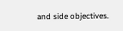and side objectives.